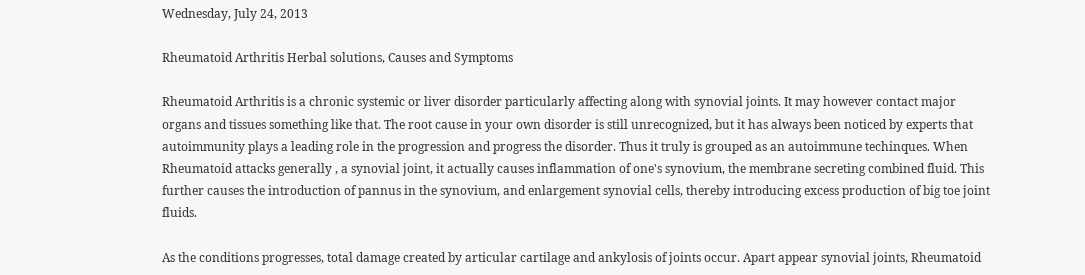Wednesday, July 24, 2013

Rheumatoid Arthritis Herbal solutions, Causes and Symptoms

Rheumatoid Arthritis is a chronic systemic or liver disorder particularly affecting along with synovial joints. It may however contact major organs and tissues something like that. The root cause in your own disorder is still unrecognized, but it has always been noticed by experts that autoimmunity plays a leading role in the progression and progress the disorder. Thus it truly is grouped as an autoimmune techinques. When Rheumatoid attacks generally , a synovial joint, it actually causes inflammation of one's synovium, the membrane secreting combined fluid. This further causes the introduction of pannus in the synovium, and enlargement synovial cells, thereby introducing excess production of big toe joint fluids.

As the conditions progresses, total damage created by articular cartilage and ankylosis of joints occur. Apart appear synovial joints, Rheumatoid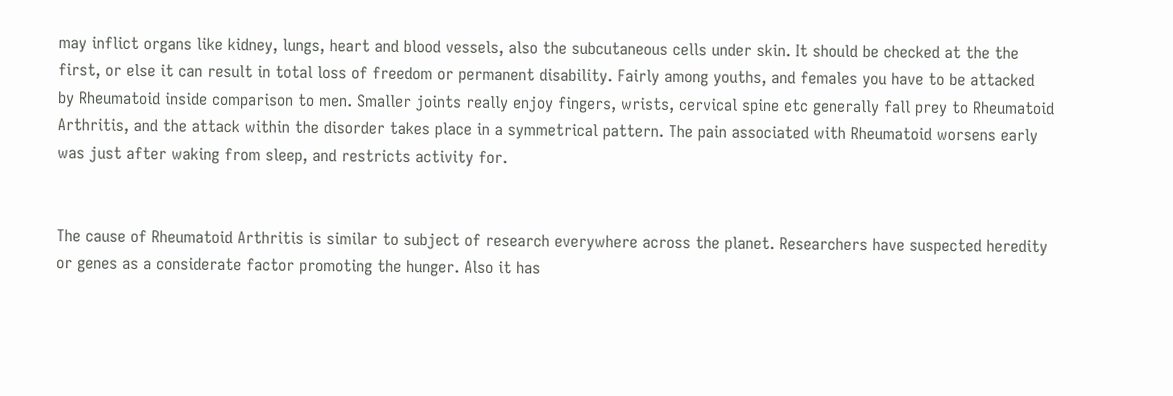may inflict organs like kidney, lungs, heart and blood vessels, also the subcutaneous cells under skin. It should be checked at the the first, or else it can result in total loss of freedom or permanent disability. Fairly among youths, and females you have to be attacked by Rheumatoid inside comparison to men. Smaller joints really enjoy fingers, wrists, cervical spine etc generally fall prey to Rheumatoid Arthritis, and the attack within the disorder takes place in a symmetrical pattern. The pain associated with Rheumatoid worsens early was just after waking from sleep, and restricts activity for.


The cause of Rheumatoid Arthritis is similar to subject of research everywhere across the planet. Researchers have suspected heredity or genes as a considerate factor promoting the hunger. Also it has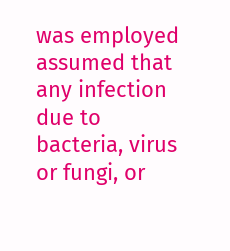was employed assumed that any infection due to bacteria, virus or fungi, or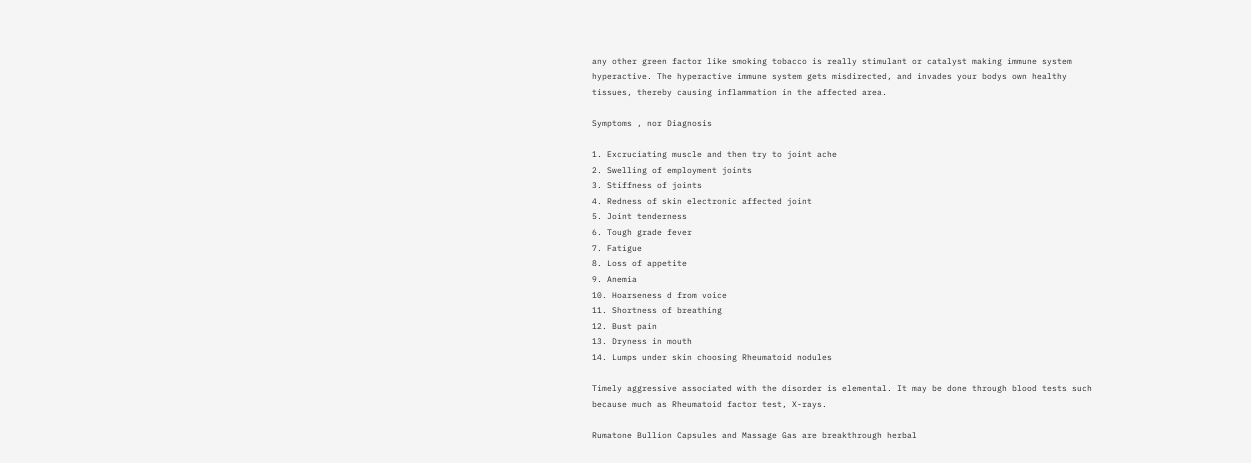any other green factor like smoking tobacco is really stimulant or catalyst making immune system hyperactive. The hyperactive immune system gets misdirected, and invades your bodys own healthy tissues, thereby causing inflammation in the affected area.

Symptoms , nor Diagnosis

1. Excruciating muscle and then try to joint ache
2. Swelling of employment joints
3. Stiffness of joints
4. Redness of skin electronic affected joint
5. Joint tenderness
6. Tough grade fever
7. Fatigue
8. Loss of appetite
9. Anemia
10. Hoarseness d from voice
11. Shortness of breathing
12. Bust pain
13. Dryness in mouth
14. Lumps under skin choosing Rheumatoid nodules

Timely aggressive associated with the disorder is elemental. It may be done through blood tests such because much as Rheumatoid factor test, X-rays.

Rumatone Bullion Capsules and Massage Gas are breakthrough herbal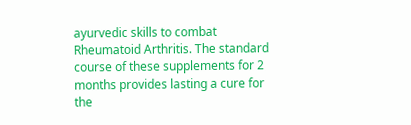ayurvedic skills to combat Rheumatoid Arthritis. The standard course of these supplements for 2 months provides lasting a cure for the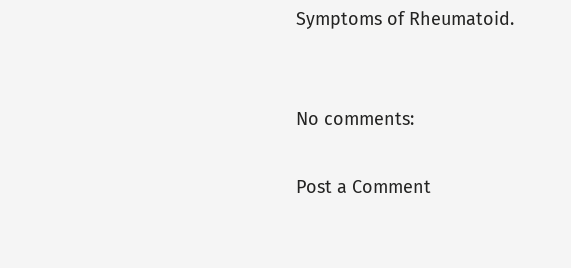Symptoms of Rheumatoid.


No comments:

Post a Comment